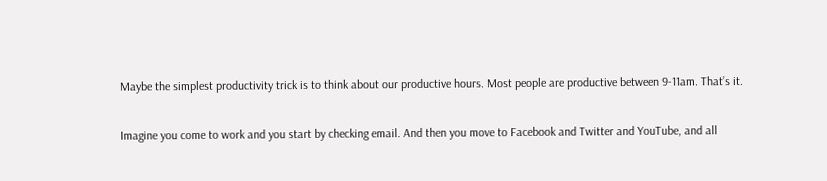Maybe the simplest productivity trick is to think about our productive hours. Most people are productive between 9-11am. That’s it.

Imagine you come to work and you start by checking email. And then you move to Facebook and Twitter and YouTube, and all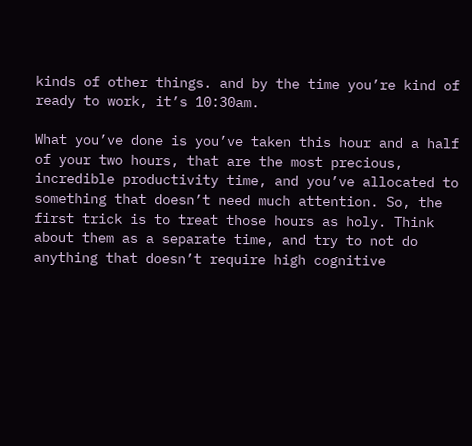kinds of other things. and by the time you’re kind of ready to work, it’s 10:30am.

What you’ve done is you’ve taken this hour and a half of your two hours, that are the most precious, incredible productivity time, and you’ve allocated to something that doesn’t need much attention. So, the first trick is to treat those hours as holy. Think about them as a separate time, and try to not do anything that doesn’t require high cognitive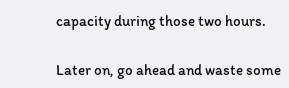capacity during those two hours.

Later on, go ahead and waste some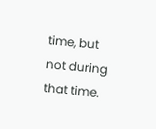time, but not during that time.